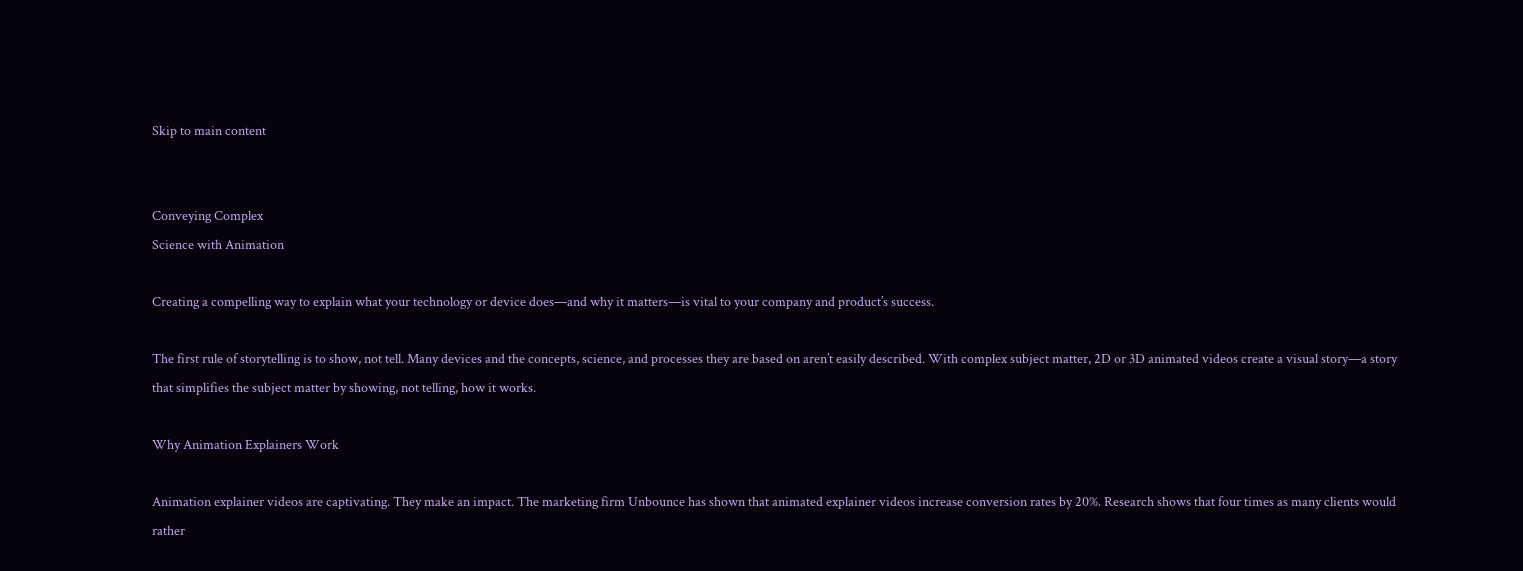Skip to main content


Conveying Complex
Science with Animation

Creating a compelling way to explain what your technology or device does—and why it matters—is vital to your company and product’s success.

The first rule of storytelling is to show, not tell. Many devices and the concepts, science, and processes they are based on aren’t easily described. With complex subject matter, 2D or 3D animated videos create a visual story—a story that simplifies the subject matter by showing, not telling, how it works.

Why Animation Explainers Work

Animation explainer videos are captivating. They make an impact. The marketing firm Unbounce has shown that animated explainer videos increase conversion rates by 20%. Research shows that four times as many clients would rather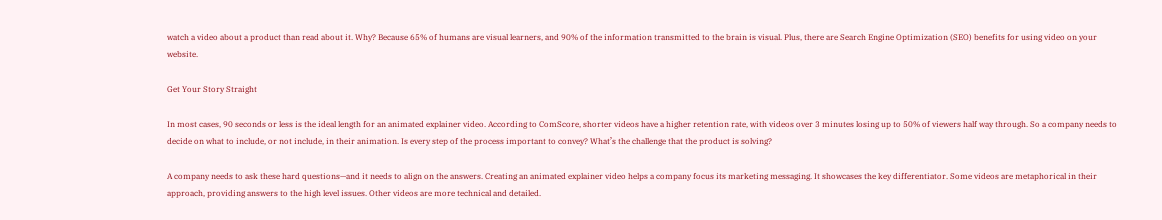watch a video about a product than read about it. Why? Because 65% of humans are visual learners, and 90% of the information transmitted to the brain is visual. Plus, there are Search Engine Optimization (SEO) benefits for using video on your website.

Get Your Story Straight

In most cases, 90 seconds or less is the ideal length for an animated explainer video. According to ComScore, shorter videos have a higher retention rate, with videos over 3 minutes losing up to 50% of viewers half way through. So a company needs to decide on what to include, or not include, in their animation. Is every step of the process important to convey? What’s the challenge that the product is solving?

A company needs to ask these hard questions—and it needs to align on the answers. Creating an animated explainer video helps a company focus its marketing messaging. It showcases the key differentiator. Some videos are metaphorical in their approach, providing answers to the high level issues. Other videos are more technical and detailed.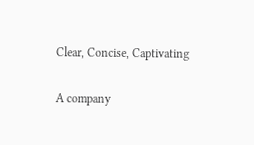Clear, Concise, Captivating

A company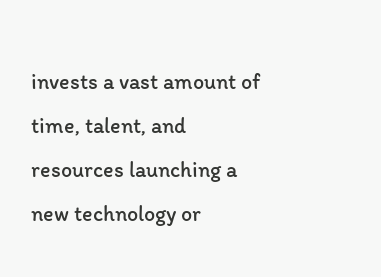invests a vast amount of time, talent, and resources launching a new technology or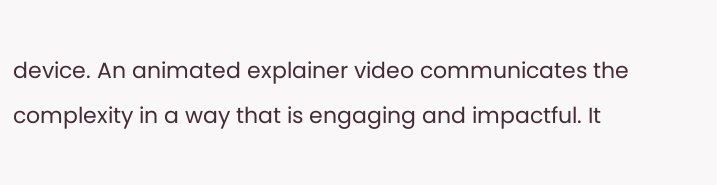device. An animated explainer video communicates the complexity in a way that is engaging and impactful. It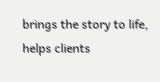brings the story to life, helps clients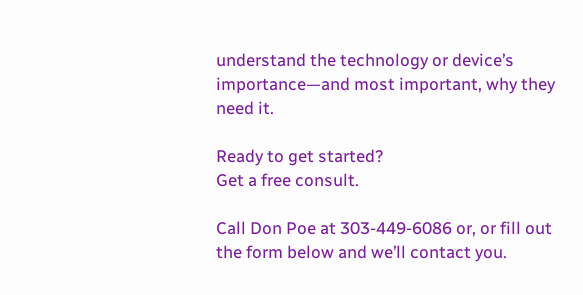understand the technology or device’s importance—and most important, why they need it.

Ready to get started?
Get a free consult.

Call Don Poe at 303-449-6086 or, or fill out the form below and we’ll contact you.